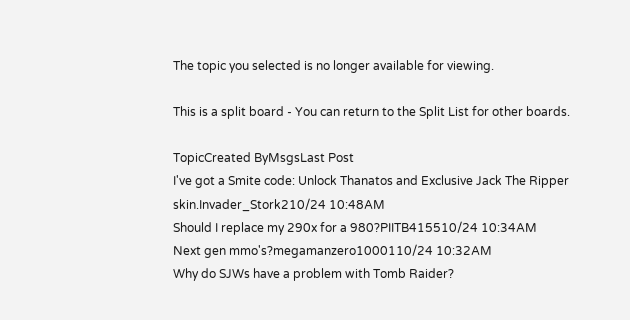The topic you selected is no longer available for viewing.

This is a split board - You can return to the Split List for other boards.

TopicCreated ByMsgsLast Post
I've got a Smite code: Unlock Thanatos and Exclusive Jack The Ripper skin.Invader_Stork210/24 10:48AM
Should I replace my 290x for a 980?PIITB415510/24 10:34AM
Next gen mmo's?megamanzero1000110/24 10:32AM
Why do SJWs have a problem with Tomb Raider?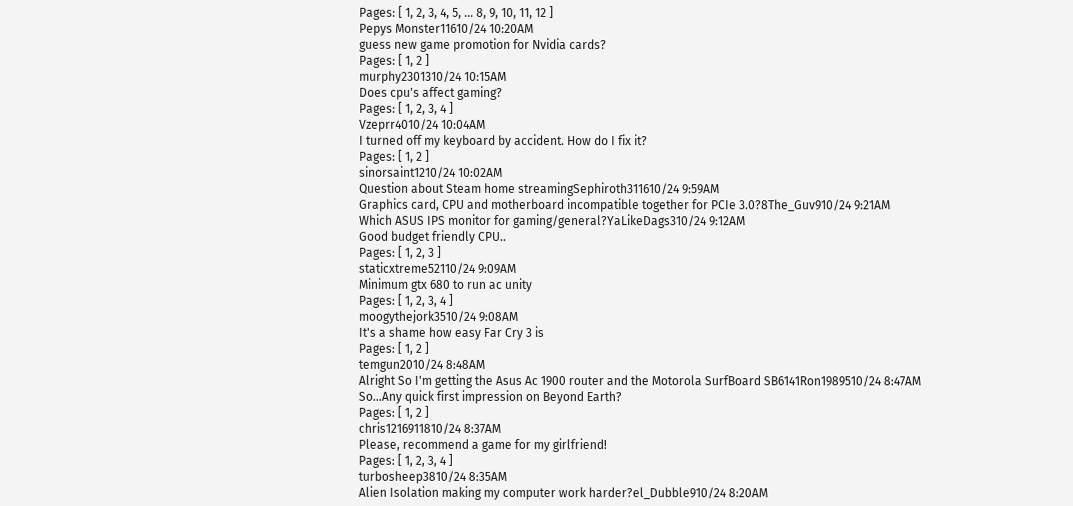Pages: [ 1, 2, 3, 4, 5, ... 8, 9, 10, 11, 12 ]
Pepys Monster11610/24 10:20AM
guess new game promotion for Nvidia cards?
Pages: [ 1, 2 ]
murphy2301310/24 10:15AM
Does cpu's affect gaming?
Pages: [ 1, 2, 3, 4 ]
Vzeprr4010/24 10:04AM
I turned off my keyboard by accident. How do I fix it?
Pages: [ 1, 2 ]
sinorsaint1210/24 10:02AM
Question about Steam home streamingSephiroth311610/24 9:59AM
Graphics card, CPU and motherboard incompatible together for PCIe 3.0?8The_Guv910/24 9:21AM
Which ASUS IPS monitor for gaming/general?YaLikeDags310/24 9:12AM
Good budget friendly CPU..
Pages: [ 1, 2, 3 ]
staticxtreme52110/24 9:09AM
Minimum gtx 680 to run ac unity
Pages: [ 1, 2, 3, 4 ]
moogythejork3510/24 9:08AM
It's a shame how easy Far Cry 3 is
Pages: [ 1, 2 ]
temgun2010/24 8:48AM
Alright So I'm getting the Asus Ac 1900 router and the Motorola SurfBoard SB6141Ron1989510/24 8:47AM
So...Any quick first impression on Beyond Earth?
Pages: [ 1, 2 ]
chris1216911810/24 8:37AM
Please, recommend a game for my girlfriend!
Pages: [ 1, 2, 3, 4 ]
turbosheep3810/24 8:35AM
Alien Isolation making my computer work harder?el_Dubble910/24 8:20AM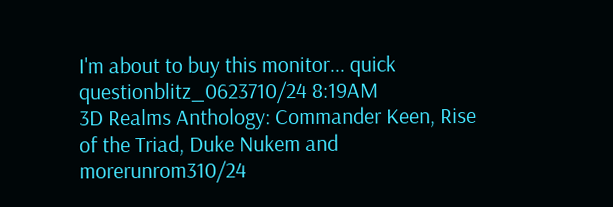I'm about to buy this monitor... quick questionblitz_0623710/24 8:19AM
3D Realms Anthology: Commander Keen, Rise of the Triad, Duke Nukem and morerunrom310/24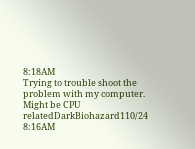8:18AM
Trying to trouble shoot the problem with my computer. Might be CPU relatedDarkBiohazard110/24 8:16AM